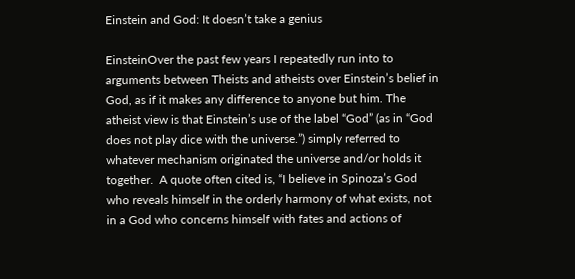Einstein and God: It doesn’t take a genius

EinsteinOver the past few years I repeatedly run into to arguments between Theists and atheists over Einstein’s belief in God, as if it makes any difference to anyone but him. The atheist view is that Einstein’s use of the label “God” (as in “God does not play dice with the universe.”) simply referred to whatever mechanism originated the universe and/or holds it together.  A quote often cited is, “I believe in Spinoza’s God who reveals himself in the orderly harmony of what exists, not in a God who concerns himself with fates and actions of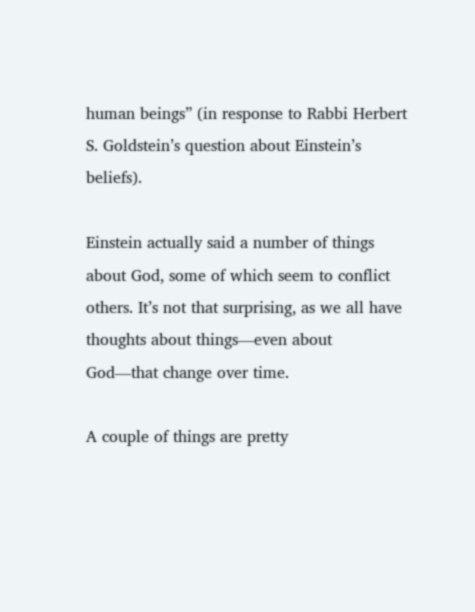human beings” (in response to Rabbi Herbert S. Goldstein’s question about Einstein’s beliefs).

Einstein actually said a number of things about God, some of which seem to conflict others. It’s not that surprising, as we all have thoughts about things—even about God—that change over time.

A couple of things are pretty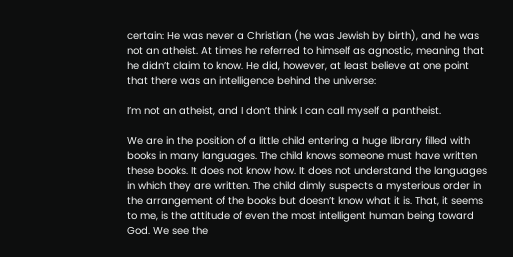certain: He was never a Christian (he was Jewish by birth), and he was not an atheist. At times he referred to himself as agnostic, meaning that he didn’t claim to know. He did, however, at least believe at one point that there was an intelligence behind the universe:

I’m not an atheist, and I don’t think I can call myself a pantheist.

We are in the position of a little child entering a huge library filled with books in many languages. The child knows someone must have written these books. It does not know how. It does not understand the languages in which they are written. The child dimly suspects a mysterious order in the arrangement of the books but doesn’t know what it is. That, it seems to me, is the attitude of even the most intelligent human being toward God. We see the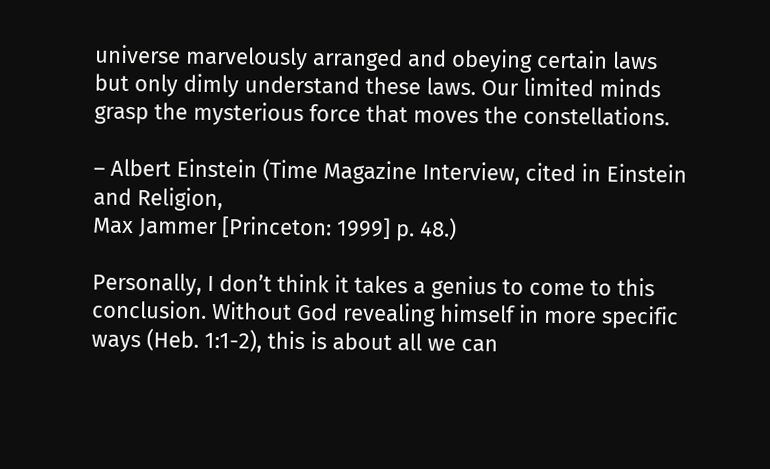universe marvelously arranged and obeying certain laws but only dimly understand these laws. Our limited minds grasp the mysterious force that moves the constellations.

– Albert Einstein (Time Magazine Interview, cited in Einstein and Religion,
Max Jammer [Princeton: 1999] p. 48.)

Personally, I don’t think it takes a genius to come to this conclusion. Without God revealing himself in more specific ways (Heb. 1:1-2), this is about all we can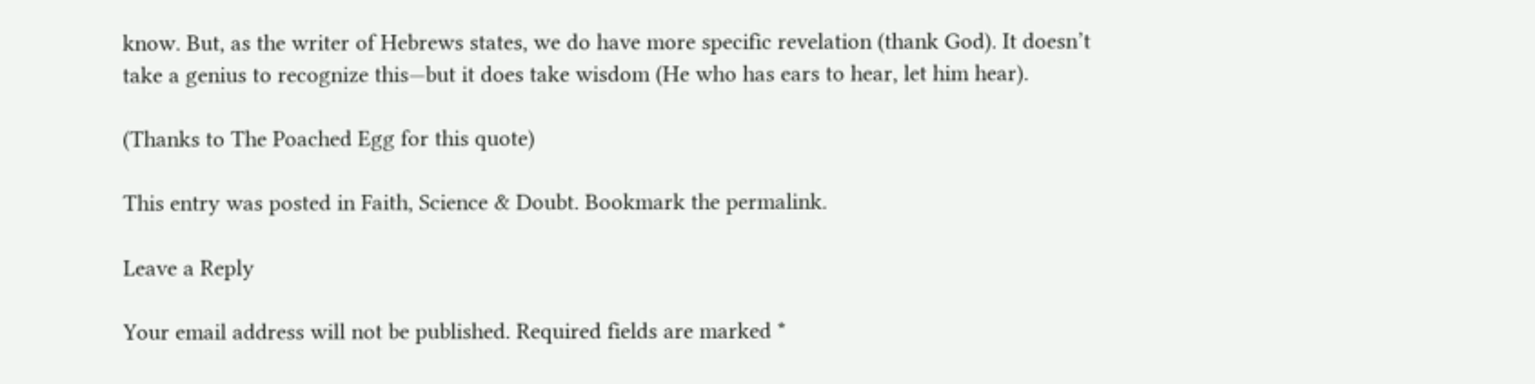know. But, as the writer of Hebrews states, we do have more specific revelation (thank God). It doesn’t take a genius to recognize this—but it does take wisdom (He who has ears to hear, let him hear).

(Thanks to The Poached Egg for this quote)

This entry was posted in Faith, Science & Doubt. Bookmark the permalink.

Leave a Reply

Your email address will not be published. Required fields are marked *